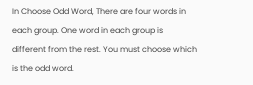In Choose Odd Word, There are four words in each group. One word in each group is different from the rest. You must choose which is the odd word.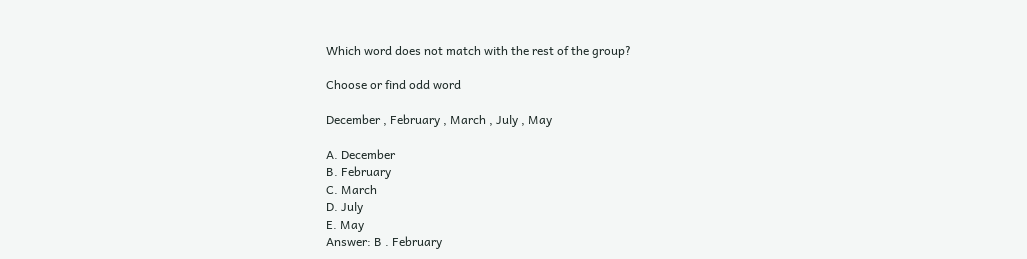Which word does not match with the rest of the group?

Choose or find odd word

December , February , March , July , May

A. December
B. February
C. March
D. July
E. May
Answer: B . February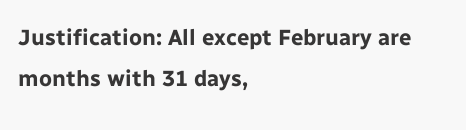Justification: All except February are months with 31 days,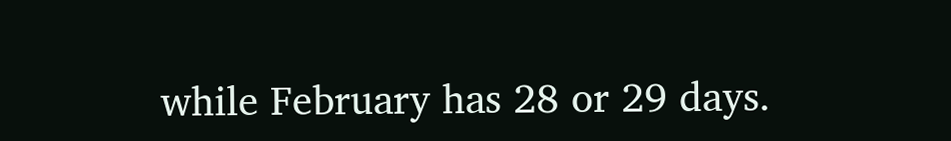while February has 28 or 29 days.